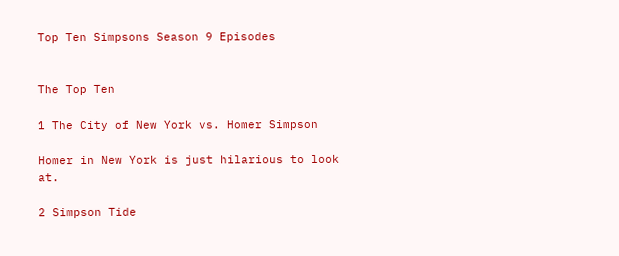Top Ten Simpsons Season 9 Episodes


The Top Ten

1 The City of New York vs. Homer Simpson

Homer in New York is just hilarious to look at.

2 Simpson Tide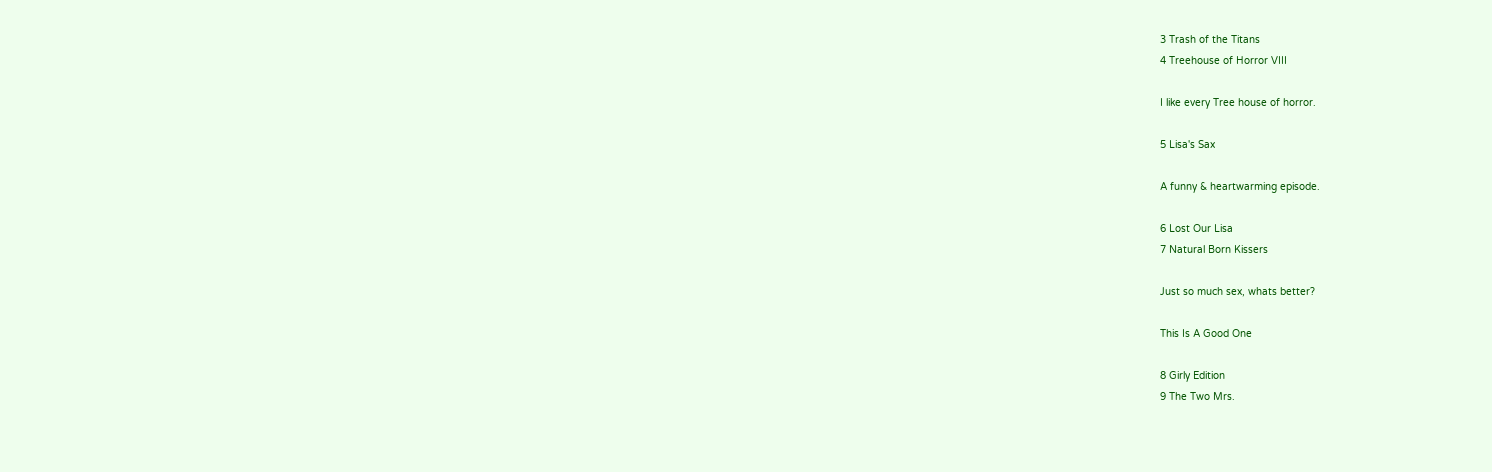3 Trash of the Titans
4 Treehouse of Horror VIII

I like every Tree house of horror.

5 Lisa's Sax

A funny & heartwarming episode.

6 Lost Our Lisa
7 Natural Born Kissers

Just so much sex, whats better?

This Is A Good One

8 Girly Edition
9 The Two Mrs.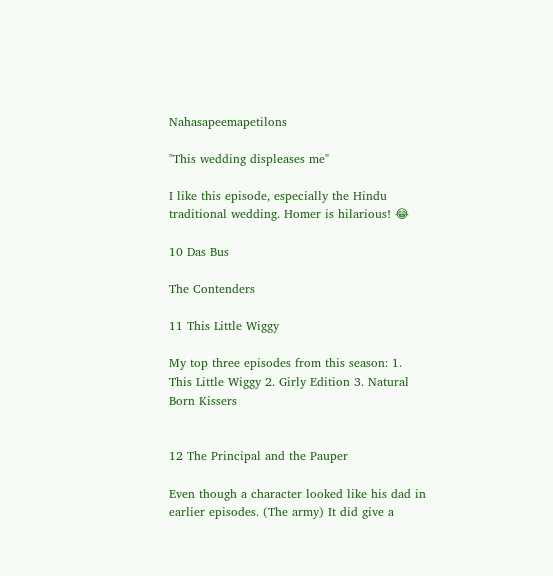Nahasapeemapetilons

"This wedding displeases me"

I like this episode, especially the Hindu traditional wedding. Homer is hilarious! 😂

10 Das Bus

The Contenders

11 This Little Wiggy

My top three episodes from this season: 1. This Little Wiggy 2. Girly Edition 3. Natural Born Kissers


12 The Principal and the Pauper

Even though a character looked like his dad in earlier episodes. (The army) It did give a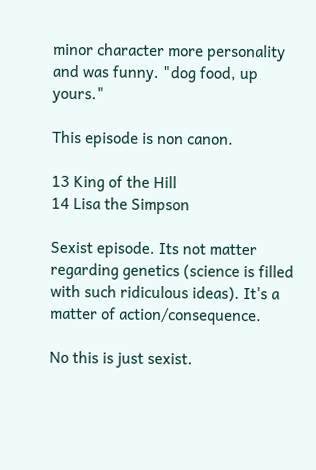minor character more personality and was funny. "dog food, up yours."

This episode is non canon.

13 King of the Hill
14 Lisa the Simpson

Sexist episode. Its not matter regarding genetics (science is filled with such ridiculous ideas). It's a matter of action/consequence.

No this is just sexist.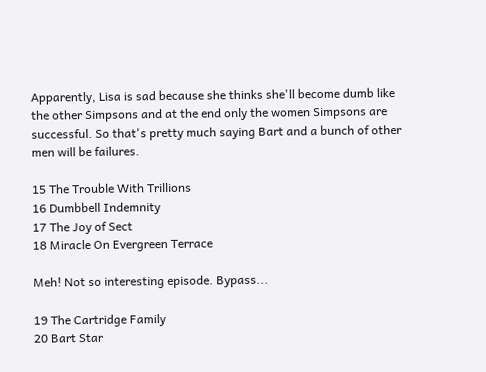Apparently, Lisa is sad because she thinks she'll become dumb like the other Simpsons and at the end only the women Simpsons are successful. So that's pretty much saying Bart and a bunch of other men will be failures.

15 The Trouble With Trillions
16 Dumbbell Indemnity
17 The Joy of Sect
18 Miracle On Evergreen Terrace

Meh! Not so interesting episode. Bypass...

19 The Cartridge Family
20 Bart Star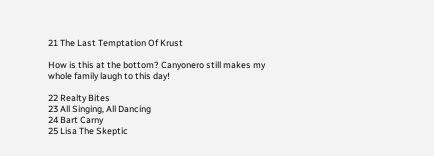21 The Last Temptation Of Krust

How is this at the bottom? Canyonero still makes my whole family laugh to this day!

22 Realty Bites
23 All Singing, All Dancing
24 Bart Carny
25 Lisa The Skeptic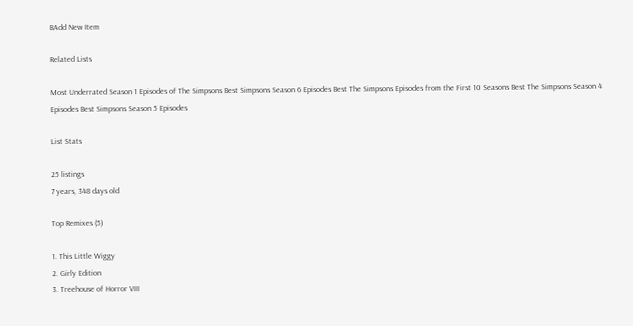BAdd New Item

Related Lists

Most Underrated Season 1 Episodes of The Simpsons Best Simpsons Season 6 Episodes Best The Simpsons Episodes from the First 10 Seasons Best The Simpsons Season 4 Episodes Best Simpsons Season 5 Episodes

List Stats

25 listings
7 years, 348 days old

Top Remixes (5)

1. This Little Wiggy
2. Girly Edition
3. Treehouse of Horror VIII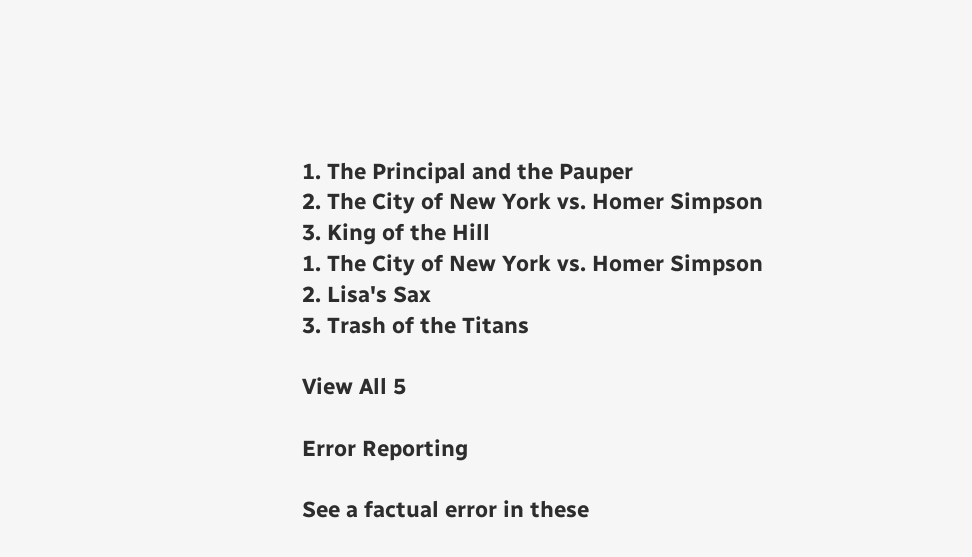1. The Principal and the Pauper
2. The City of New York vs. Homer Simpson
3. King of the Hill
1. The City of New York vs. Homer Simpson
2. Lisa's Sax
3. Trash of the Titans

View All 5

Error Reporting

See a factual error in these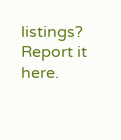listings? Report it here.